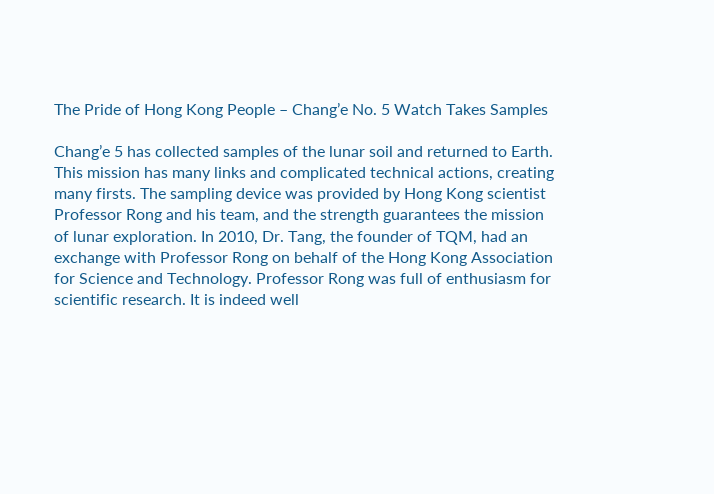The Pride of Hong Kong People – Chang’e No. 5 Watch Takes Samples

Chang’e 5 has collected samples of the lunar soil and returned to Earth. This mission has many links and complicated technical actions, creating many firsts. The sampling device was provided by Hong Kong scientist Professor Rong and his team, and the strength guarantees the mission of lunar exploration. In 2010, Dr. Tang, the founder of TQM, had an exchange with Professor Rong on behalf of the Hong Kong Association for Science and Technology. Professor Rong was full of enthusiasm for scientific research. It is indeed well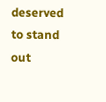deserved to stand out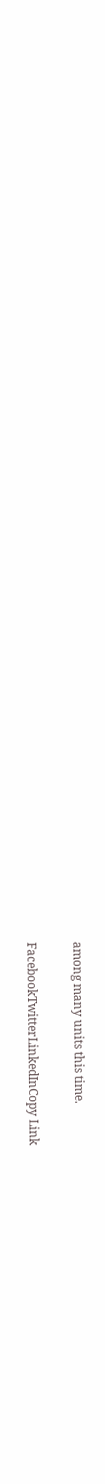among many units this time.

FacebookTwitterLinkedInCopy Link